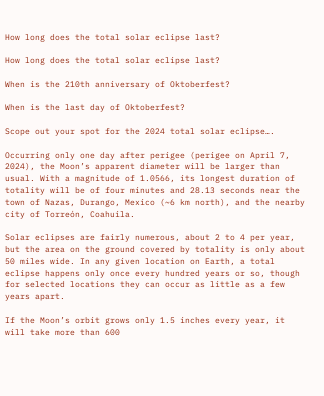How long does the total solar eclipse last?

How long does the total solar eclipse last?

When is the 210th anniversary of Oktoberfest?

When is the last day of Oktoberfest?

Scope out your spot for the 2024 total solar eclipse….

Occurring only one day after perigee (perigee on April 7, 2024), the Moon’s apparent diameter will be larger than usual. With a magnitude of 1.0566, its longest duration of totality will be of four minutes and 28.13 seconds near the town of Nazas, Durango, Mexico (~6 km north), and the nearby city of Torreón, Coahuila.

Solar eclipses are fairly numerous, about 2 to 4 per year, but the area on the ground covered by totality is only about 50 miles wide. In any given location on Earth, a total eclipse happens only once every hundred years or so, though for selected locations they can occur as little as a few years apart.

If the Moon’s orbit grows only 1.5 inches every year, it will take more than 600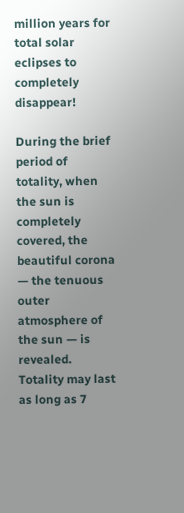million years for total solar eclipses to completely disappear!

During the brief period of totality, when the sun is completely covered, the beautiful corona — the tenuous outer atmosphere of the sun — is revealed. Totality may last as long as 7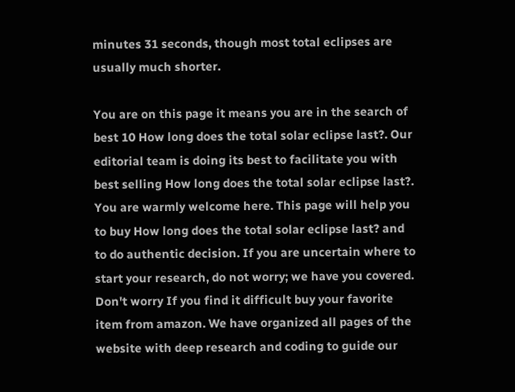minutes 31 seconds, though most total eclipses are usually much shorter.

You are on this page it means you are in the search of best 10 How long does the total solar eclipse last?. Our editorial team is doing its best to facilitate you with best selling How long does the total solar eclipse last?. You are warmly welcome here. This page will help you to buy How long does the total solar eclipse last? and to do authentic decision. If you are uncertain where to start your research, do not worry; we have you covered. Don't worry If you find it difficult buy your favorite item from amazon. We have organized all pages of the website with deep research and coding to guide our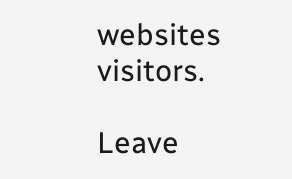websites visitors.

Leave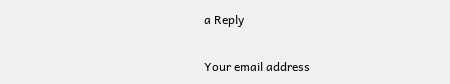a Reply

Your email address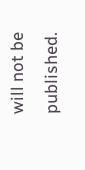will not be published.